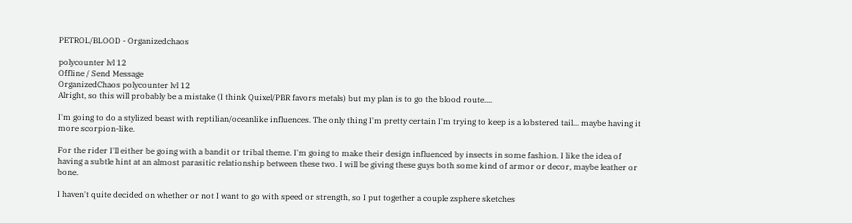PETROL/BLOOD - Organizedchaos

polycounter lvl 12
Offline / Send Message
OrganizedChaos polycounter lvl 12
Alright, so this will probably be a mistake (I think Quixel/PBR favors metals) but my plan is to go the blood route....

I'm going to do a stylized beast with reptilian/oceanlike influences. The only thing I'm pretty certain I'm trying to keep is a lobstered tail... maybe having it more scorpion-like.

For the rider I'll either be going with a bandit or tribal theme. I'm going to make their design influenced by insects in some fashion. I like the idea of having a subtle hint at an almost parasitic relationship between these two. I will be giving these guys both some kind of armor or decor, maybe leather or bone.

I haven't quite decided on whether or not I want to go with speed or strength, so I put together a couple zsphere sketches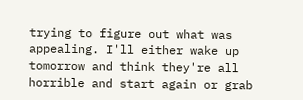trying to figure out what was appealing. I'll either wake up tomorrow and think they're all horrible and start again or grab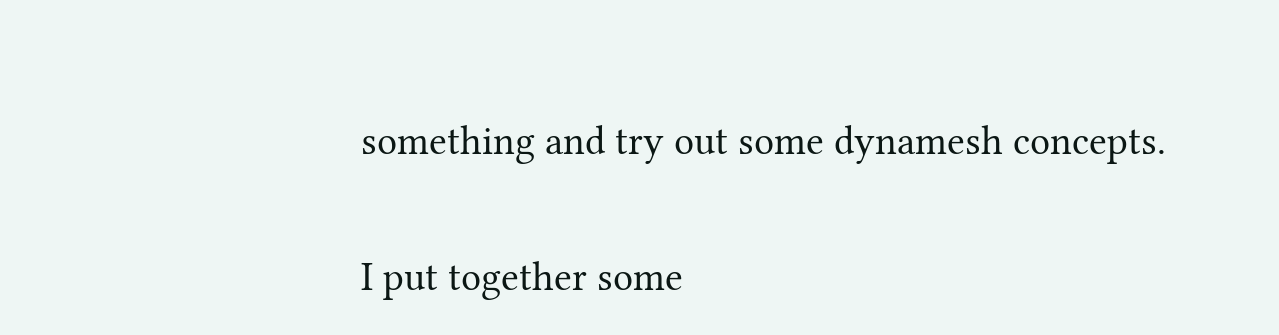something and try out some dynamesh concepts.

I put together some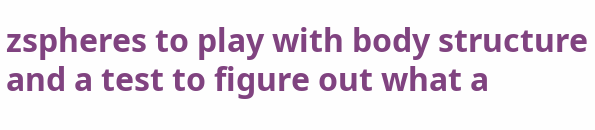zspheres to play with body structure
and a test to figure out what a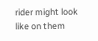rider might look like on them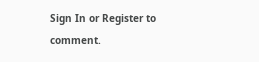Sign In or Register to comment.